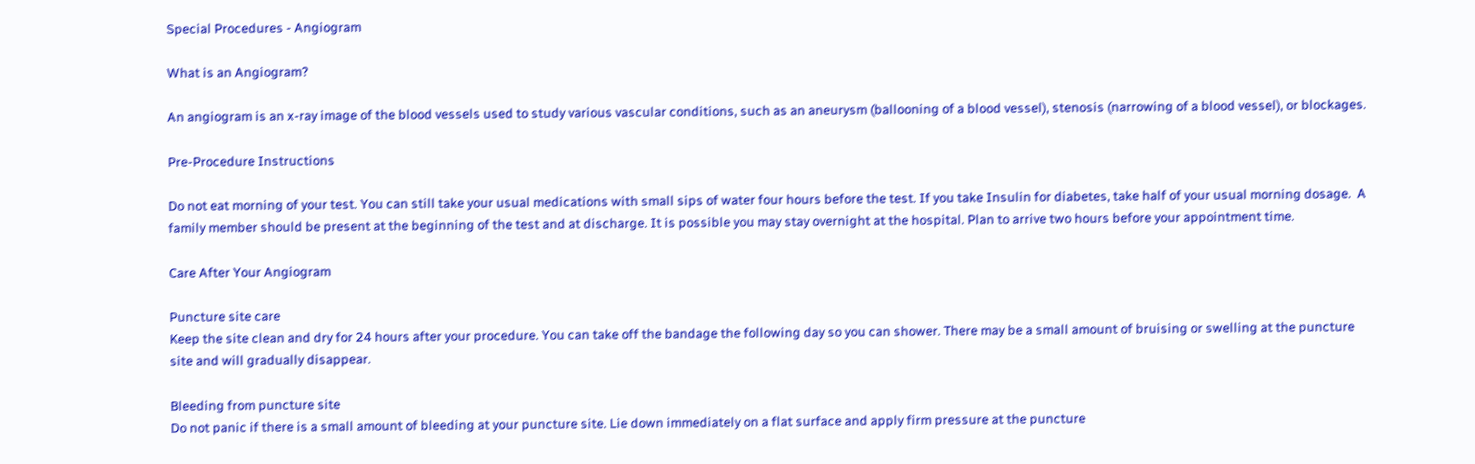Special Procedures - Angiogram

What is an Angiogram?

An angiogram is an x-ray image of the blood vessels used to study various vascular conditions, such as an aneurysm (ballooning of a blood vessel), stenosis (narrowing of a blood vessel), or blockages.

Pre-Procedure Instructions

Do not eat morning of your test. You can still take your usual medications with small sips of water four hours before the test. If you take Insulin for diabetes, take half of your usual morning dosage.  A family member should be present at the beginning of the test and at discharge. It is possible you may stay overnight at the hospital. Plan to arrive two hours before your appointment time.

Care After Your Angiogram

Puncture site care
Keep the site clean and dry for 24 hours after your procedure. You can take off the bandage the following day so you can shower. There may be a small amount of bruising or swelling at the puncture site and will gradually disappear.

Bleeding from puncture site
Do not panic if there is a small amount of bleeding at your puncture site. Lie down immediately on a flat surface and apply firm pressure at the puncture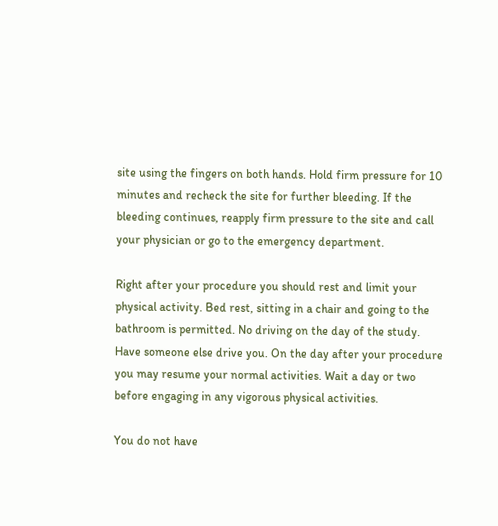site using the fingers on both hands. Hold firm pressure for 10 minutes and recheck the site for further bleeding. If the bleeding continues, reapply firm pressure to the site and call your physician or go to the emergency department.

Right after your procedure you should rest and limit your physical activity. Bed rest, sitting in a chair and going to the bathroom is permitted. No driving on the day of the study. Have someone else drive you. On the day after your procedure you may resume your normal activities. Wait a day or two before engaging in any vigorous physical activities.

You do not have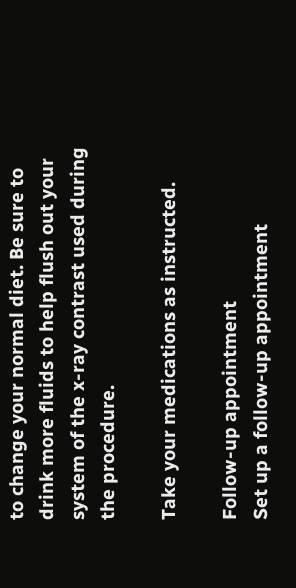to change your normal diet. Be sure to drink more fluids to help flush out your system of the x-ray contrast used during the procedure.

Take your medications as instructed.

Follow-up appointment
Set up a follow-up appointment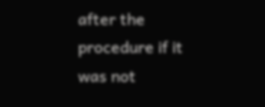after the procedure if it was not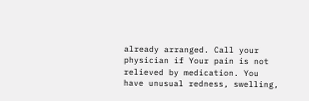already arranged. Call your physician if Your pain is not relieved by medication. You have unusual redness, swelling,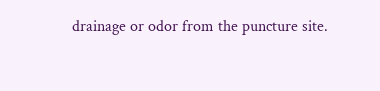drainage or odor from the puncture site.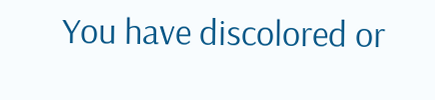You have discolored or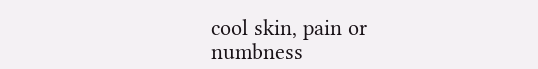cool skin, pain or numbness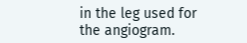in the leg used for the angiogram.